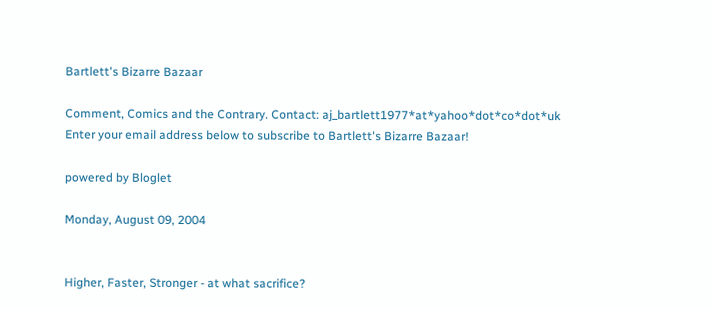Bartlett's Bizarre Bazaar

Comment, Comics and the Contrary. Contact: aj_bartlett1977*at*yahoo*dot*co*dot*uk
Enter your email address below to subscribe to Bartlett's Bizarre Bazaar!

powered by Bloglet

Monday, August 09, 2004


Higher, Faster, Stronger - at what sacrifice?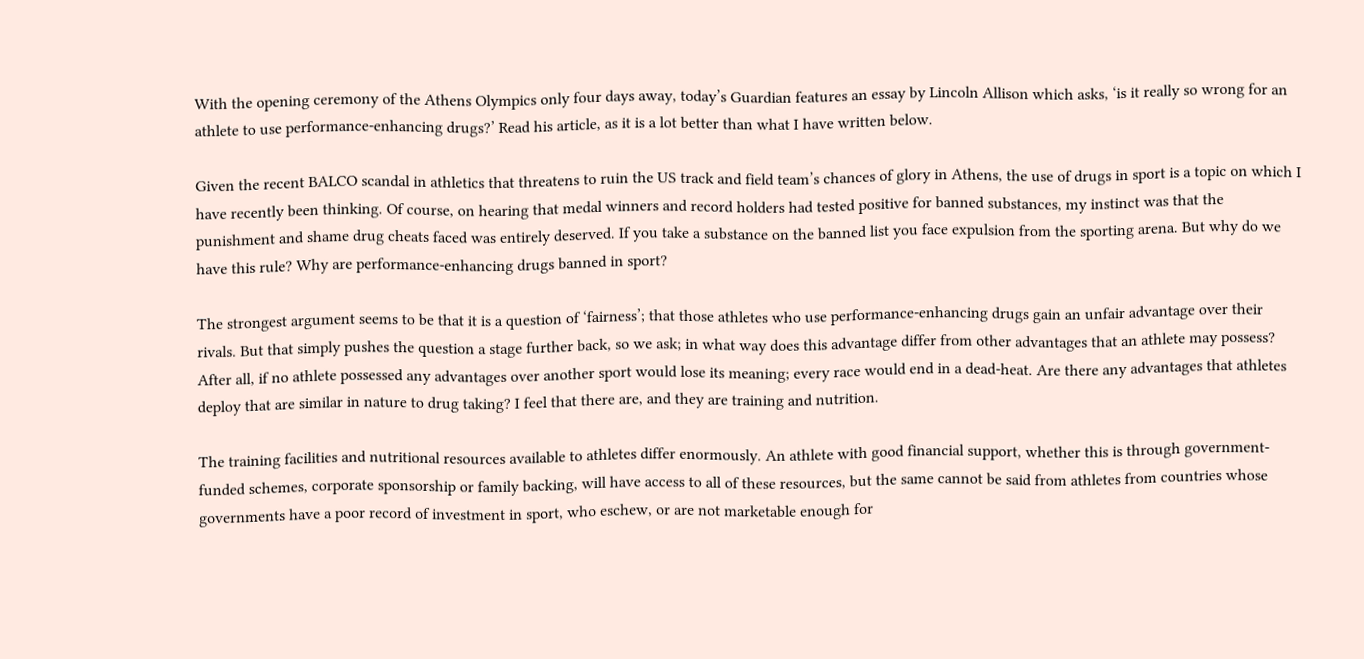With the opening ceremony of the Athens Olympics only four days away, today’s Guardian features an essay by Lincoln Allison which asks, ‘is it really so wrong for an athlete to use performance-enhancing drugs?’ Read his article, as it is a lot better than what I have written below.

Given the recent BALCO scandal in athletics that threatens to ruin the US track and field team’s chances of glory in Athens, the use of drugs in sport is a topic on which I have recently been thinking. Of course, on hearing that medal winners and record holders had tested positive for banned substances, my instinct was that the punishment and shame drug cheats faced was entirely deserved. If you take a substance on the banned list you face expulsion from the sporting arena. But why do we have this rule? Why are performance-enhancing drugs banned in sport?

The strongest argument seems to be that it is a question of ‘fairness’; that those athletes who use performance-enhancing drugs gain an unfair advantage over their rivals. But that simply pushes the question a stage further back, so we ask; in what way does this advantage differ from other advantages that an athlete may possess? After all, if no athlete possessed any advantages over another sport would lose its meaning; every race would end in a dead-heat. Are there any advantages that athletes deploy that are similar in nature to drug taking? I feel that there are, and they are training and nutrition.

The training facilities and nutritional resources available to athletes differ enormously. An athlete with good financial support, whether this is through government-funded schemes, corporate sponsorship or family backing, will have access to all of these resources, but the same cannot be said from athletes from countries whose governments have a poor record of investment in sport, who eschew, or are not marketable enough for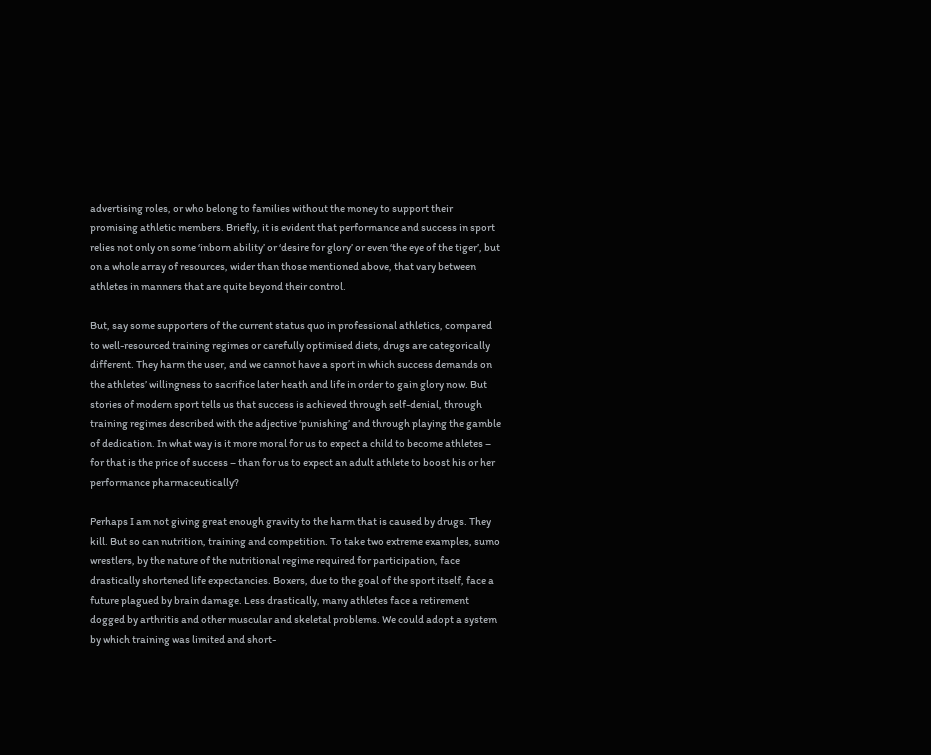advertising roles, or who belong to families without the money to support their promising athletic members. Briefly, it is evident that performance and success in sport relies not only on some ‘inborn ability’ or ‘desire for glory’ or even ‘the eye of the tiger’, but on a whole array of resources, wider than those mentioned above, that vary between athletes in manners that are quite beyond their control.

But, say some supporters of the current status quo in professional athletics, compared to well-resourced training regimes or carefully optimised diets, drugs are categorically different. They harm the user, and we cannot have a sport in which success demands on the athletes’ willingness to sacrifice later heath and life in order to gain glory now. But stories of modern sport tells us that success is achieved through self-denial, through training regimes described with the adjective ‘punishing’ and through playing the gamble of dedication. In what way is it more moral for us to expect a child to become athletes – for that is the price of success – than for us to expect an adult athlete to boost his or her performance pharmaceutically?

Perhaps I am not giving great enough gravity to the harm that is caused by drugs. They kill. But so can nutrition, training and competition. To take two extreme examples, sumo wrestlers, by the nature of the nutritional regime required for participation, face drastically shortened life expectancies. Boxers, due to the goal of the sport itself, face a future plagued by brain damage. Less drastically, many athletes face a retirement dogged by arthritis and other muscular and skeletal problems. We could adopt a system by which training was limited and short-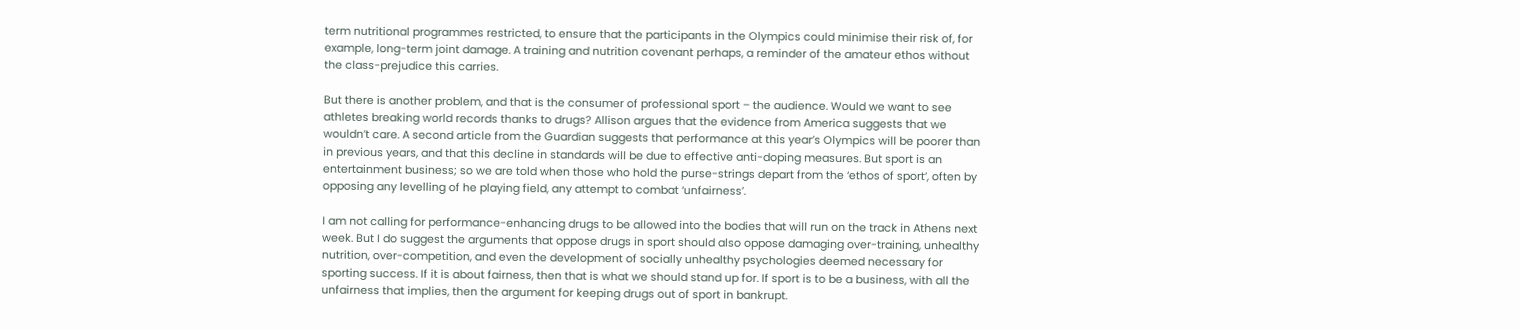term nutritional programmes restricted, to ensure that the participants in the Olympics could minimise their risk of, for example, long-term joint damage. A training and nutrition covenant perhaps, a reminder of the amateur ethos without the class-prejudice this carries.

But there is another problem, and that is the consumer of professional sport – the audience. Would we want to see athletes breaking world records thanks to drugs? Allison argues that the evidence from America suggests that we wouldn’t care. A second article from the Guardian suggests that performance at this year’s Olympics will be poorer than in previous years, and that this decline in standards will be due to effective anti-doping measures. But sport is an entertainment business; so we are told when those who hold the purse-strings depart from the ‘ethos of sport’, often by opposing any levelling of he playing field, any attempt to combat ‘unfairness’.

I am not calling for performance-enhancing drugs to be allowed into the bodies that will run on the track in Athens next week. But I do suggest the arguments that oppose drugs in sport should also oppose damaging over-training, unhealthy nutrition, over-competition, and even the development of socially unhealthy psychologies deemed necessary for sporting success. If it is about fairness, then that is what we should stand up for. If sport is to be a business, with all the unfairness that implies, then the argument for keeping drugs out of sport in bankrupt.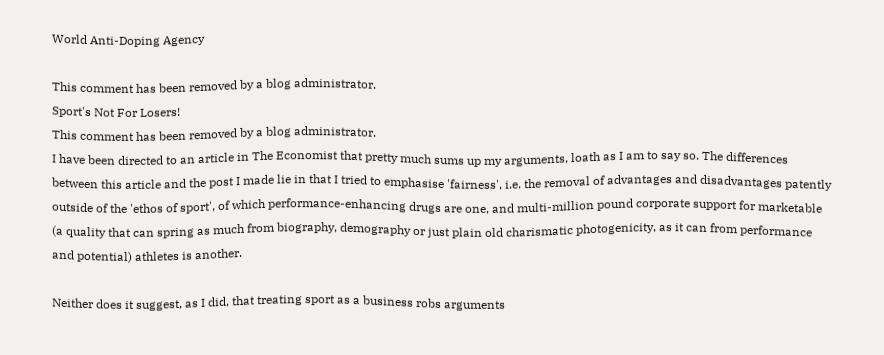World Anti-Doping Agency

This comment has been removed by a blog administrator.
Sport's Not For Losers!
This comment has been removed by a blog administrator.
I have been directed to an article in The Economist that pretty much sums up my arguments, loath as I am to say so. The differences between this article and the post I made lie in that I tried to emphasise 'fairness', i.e. the removal of advantages and disadvantages patently outside of the 'ethos of sport', of which performance-enhancing drugs are one, and multi-million pound corporate support for marketable (a quality that can spring as much from biography, demography or just plain old charismatic photogenicity, as it can from performance and potential) athletes is another.

Neither does it suggest, as I did, that treating sport as a business robs arguments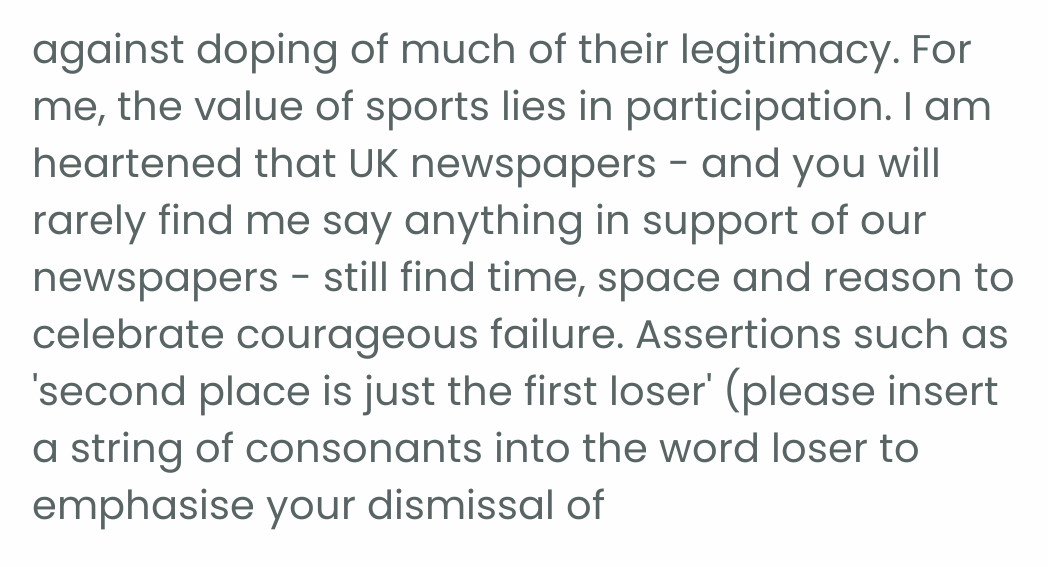against doping of much of their legitimacy. For me, the value of sports lies in participation. I am heartened that UK newspapers - and you will rarely find me say anything in support of our newspapers - still find time, space and reason to celebrate courageous failure. Assertions such as 'second place is just the first loser' (please insert a string of consonants into the word loser to emphasise your dismissal of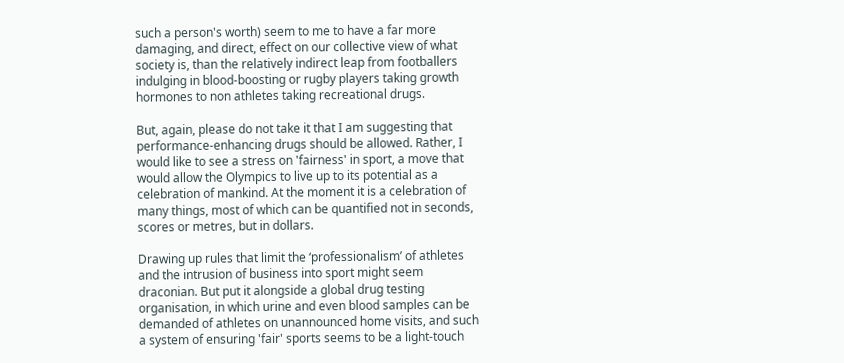such a person's worth) seem to me to have a far more damaging, and direct, effect on our collective view of what society is, than the relatively indirect leap from footballers indulging in blood-boosting or rugby players taking growth hormones to non athletes taking recreational drugs.

But, again, please do not take it that I am suggesting that performance-enhancing drugs should be allowed. Rather, I would like to see a stress on 'fairness' in sport, a move that would allow the Olympics to live up to its potential as a celebration of mankind. At the moment it is a celebration of many things, most of which can be quantified not in seconds, scores or metres, but in dollars.

Drawing up rules that limit the ‘professionalism’ of athletes and the intrusion of business into sport might seem draconian. But put it alongside a global drug testing organisation, in which urine and even blood samples can be demanded of athletes on unannounced home visits, and such a system of ensuring 'fair' sports seems to be a light-touch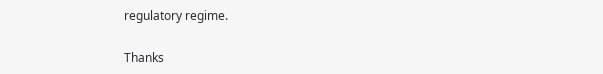regulatory regime.

Thanks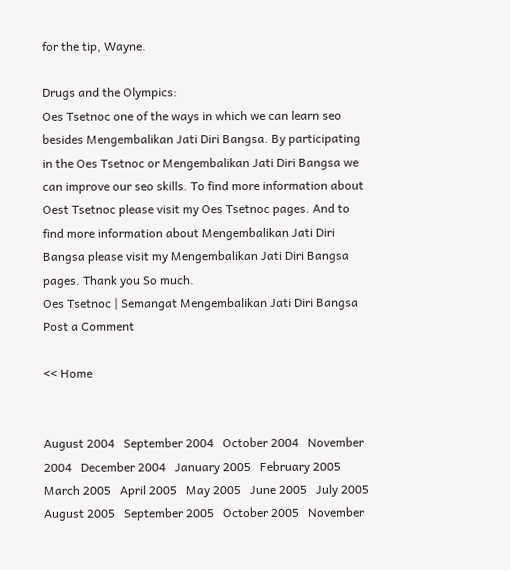for the tip, Wayne.

Drugs and the Olympics:
Oes Tsetnoc one of the ways in which we can learn seo besides Mengembalikan Jati Diri Bangsa. By participating in the Oes Tsetnoc or Mengembalikan Jati Diri Bangsa we can improve our seo skills. To find more information about Oest Tsetnoc please visit my Oes Tsetnoc pages. And to find more information about Mengembalikan Jati Diri Bangsa please visit my Mengembalikan Jati Diri Bangsa pages. Thank you So much.
Oes Tsetnoc | Semangat Mengembalikan Jati Diri Bangsa
Post a Comment

<< Home


August 2004   September 2004   October 2004   November 2004   December 2004   January 2005   February 2005   March 2005   April 2005   May 2005   June 2005   July 2005   August 2005   September 2005   October 2005   November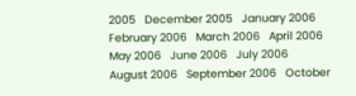2005   December 2005   January 2006   February 2006   March 2006   April 2006   May 2006   June 2006   July 2006   August 2006   September 2006   October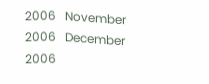2006   November 2006   December 2006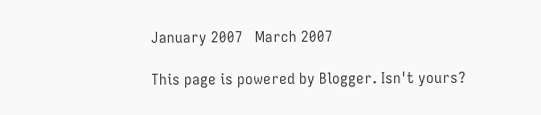January 2007   March 2007

This page is powered by Blogger. Isn't yours?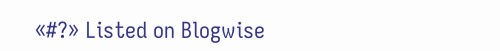«#?» Listed on Blogwise